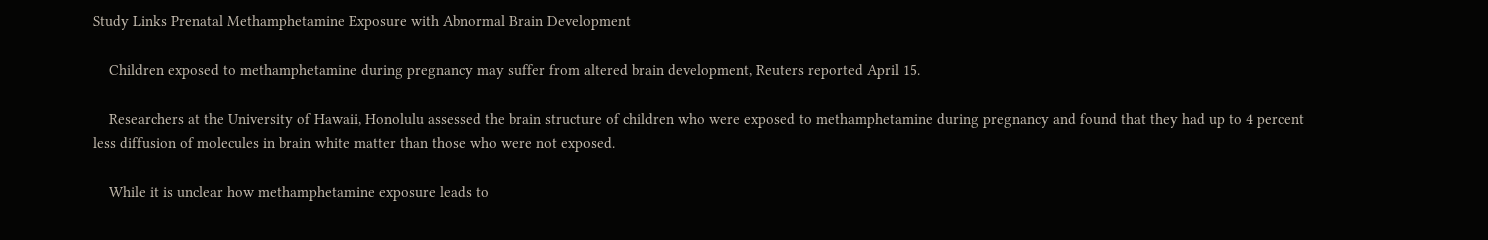Study Links Prenatal Methamphetamine Exposure with Abnormal Brain Development

    Children exposed to methamphetamine during pregnancy may suffer from altered brain development, Reuters reported April 15.

    Researchers at the University of Hawaii, Honolulu assessed the brain structure of children who were exposed to methamphetamine during pregnancy and found that they had up to 4 percent less diffusion of molecules in brain white matter than those who were not exposed.

    While it is unclear how methamphetamine exposure leads to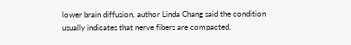lower brain diffusion, author Linda Chang said the condition usually indicates that nerve fibers are compacted.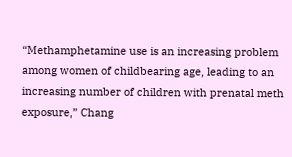“Methamphetamine use is an increasing problem among women of childbearing age, leading to an increasing number of children with prenatal meth exposure,” Chang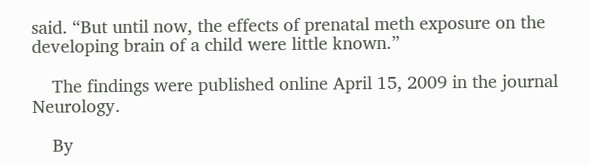said. “But until now, the effects of prenatal meth exposure on the developing brain of a child were little known.”

    The findings were published online April 15, 2009 in the journal Neurology.

    By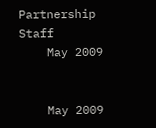Partnership Staff
    May 2009


    May 2009